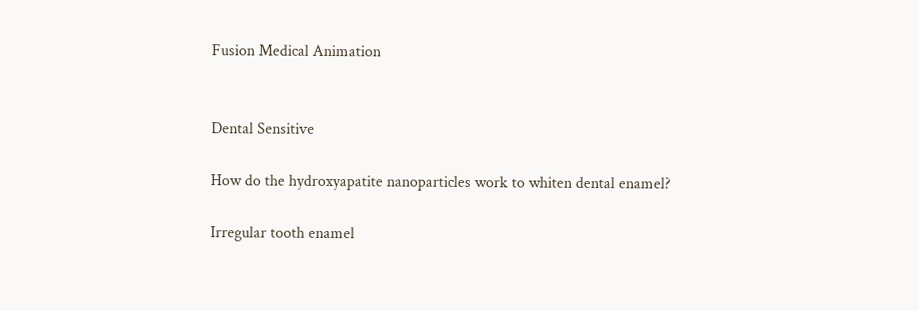Fusion Medical Animation


Dental Sensitive

How do the hydroxyapatite nanoparticles work to whiten dental enamel?

Irregular tooth enamel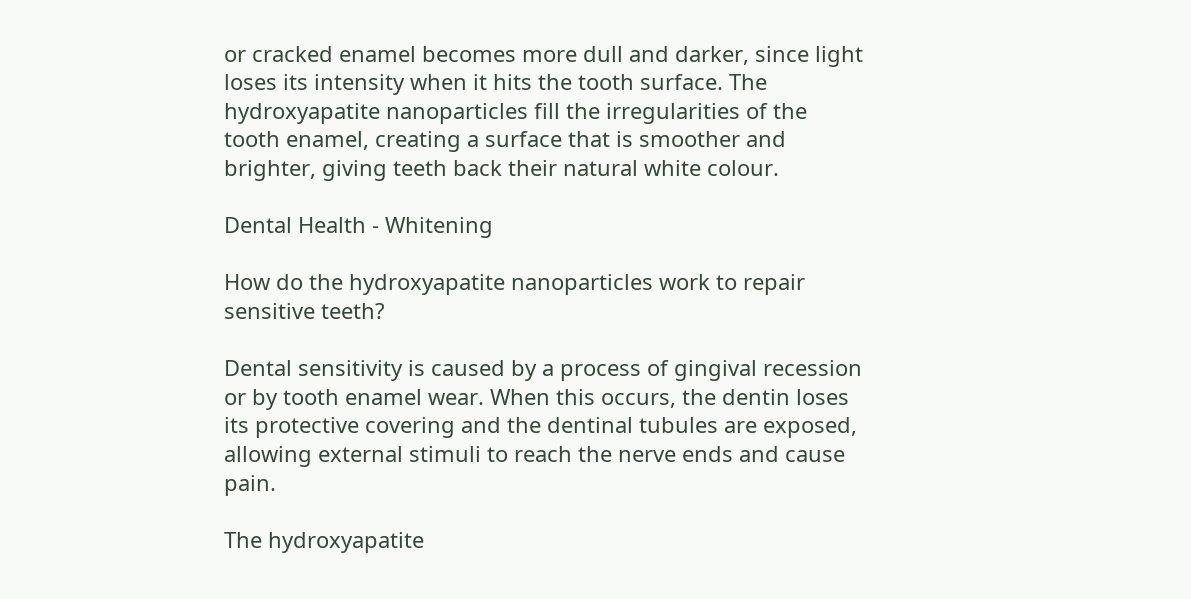or cracked enamel becomes more dull and darker, since light loses its intensity when it hits the tooth surface. The hydroxyapatite nanoparticles fill the irregularities of the tooth enamel, creating a surface that is smoother and brighter, giving teeth back their natural white colour.

Dental Health - Whitening

How do the hydroxyapatite nanoparticles work to repair sensitive teeth?

Dental sensitivity is caused by a process of gingival recession or by tooth enamel wear. When this occurs, the dentin loses its protective covering and the dentinal tubules are exposed, allowing external stimuli to reach the nerve ends and cause pain.

The hydroxyapatite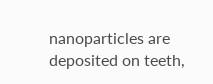nanoparticles are deposited on teeth,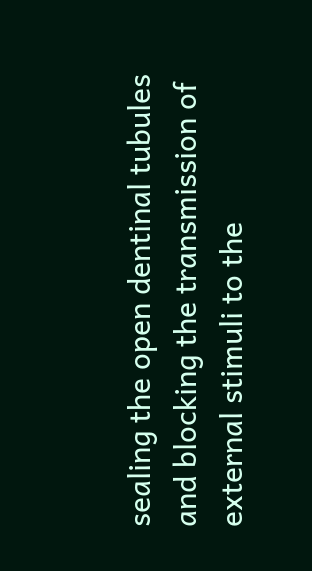sealing the open dentinal tubules and blocking the transmission of external stimuli to the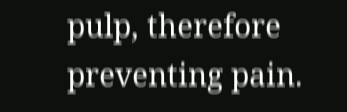pulp, therefore preventing pain.